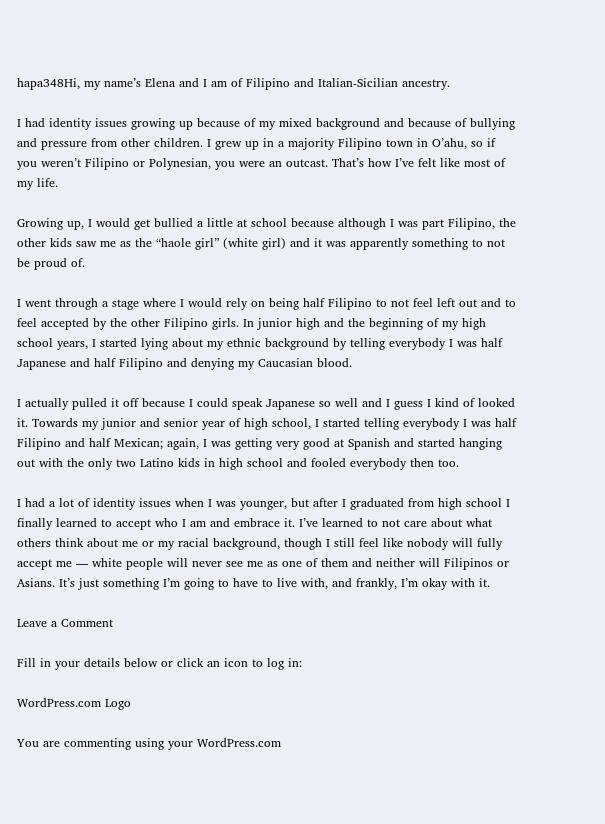hapa348Hi, my name’s Elena and I am of Filipino and Italian-Sicilian ancestry.

I had identity issues growing up because of my mixed background and because of bullying and pressure from other children. I grew up in a majority Filipino town in O’ahu, so if you weren’t Filipino or Polynesian, you were an outcast. That’s how I’ve felt like most of my life.

Growing up, I would get bullied a little at school because although I was part Filipino, the other kids saw me as the “haole girl” (white girl) and it was apparently something to not be proud of.

I went through a stage where I would rely on being half Filipino to not feel left out and to feel accepted by the other Filipino girls. In junior high and the beginning of my high school years, I started lying about my ethnic background by telling everybody I was half Japanese and half Filipino and denying my Caucasian blood.

I actually pulled it off because I could speak Japanese so well and I guess I kind of looked it. Towards my junior and senior year of high school, I started telling everybody I was half Filipino and half Mexican; again, I was getting very good at Spanish and started hanging out with the only two Latino kids in high school and fooled everybody then too.

I had a lot of identity issues when I was younger, but after I graduated from high school I finally learned to accept who I am and embrace it. I’ve learned to not care about what others think about me or my racial background, though I still feel like nobody will fully accept me — white people will never see me as one of them and neither will Filipinos or Asians. It’s just something I’m going to have to live with, and frankly, I’m okay with it.

Leave a Comment

Fill in your details below or click an icon to log in:

WordPress.com Logo

You are commenting using your WordPress.com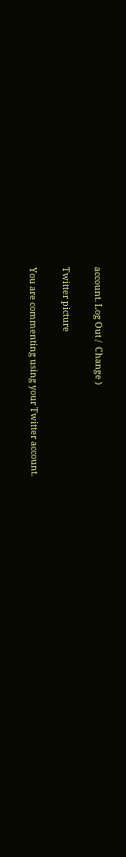account. Log Out /  Change )

Twitter picture

You are commenting using your Twitter account.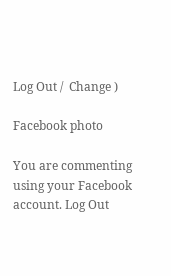Log Out /  Change )

Facebook photo

You are commenting using your Facebook account. Log Out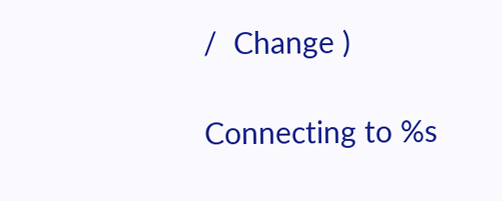/  Change )

Connecting to %s